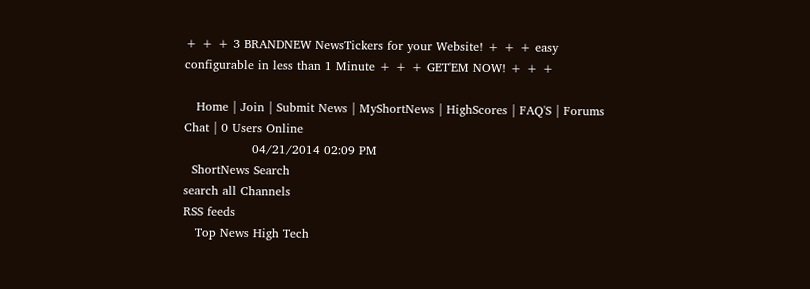+ + + 3 BRANDNEW NewsTickers for your Website! + + + easy configurable in less than 1 Minute + + + GET'EM NOW! + + +

   Home | Join | Submit News | MyShortNews | HighScores | FAQ'S | Forums Chat | 0 Users Online
                 04/21/2014 02:09 PM
  ShortNews Search
search all Channels
RSS feeds
   Top News High Tech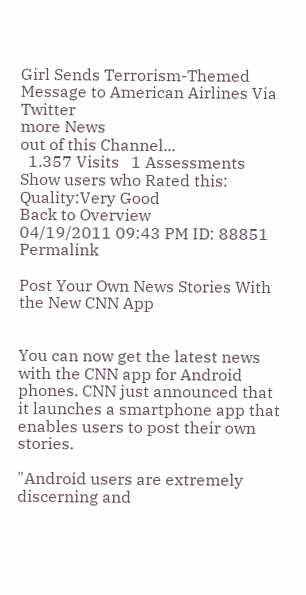Girl Sends Terrorism-Themed Message to American Airlines Via Twitter
more News
out of this Channel...
  1.357 Visits   1 Assessments  Show users who Rated this:
Quality:Very Good
Back to Overview
04/19/2011 09:43 PM ID: 88851 Permalink

Post Your Own News Stories With the New CNN App


You can now get the latest news with the CNN app for Android phones. CNN just announced that it launches a smartphone app that enables users to post their own stories.

"Android users are extremely discerning and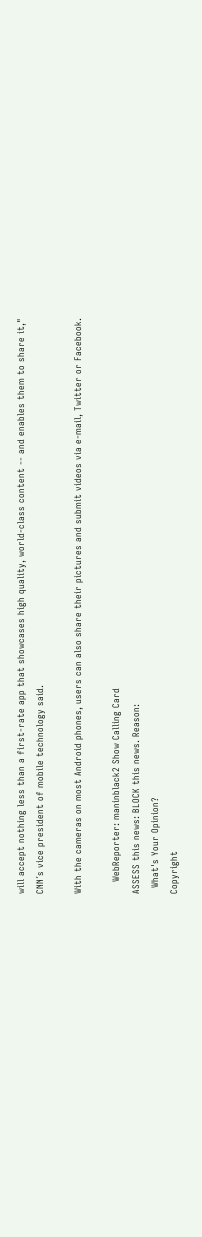will accept nothing less than a first-rate app that showcases high quality, world-class content -- and enables them to share it," CNN´s vice president of mobile technology said.

With the cameras on most Android phones, users can also share their pictures and submit videos via e-mail, Twitter or Facebook.

    WebReporter: maninblack2 Show Calling Card
ASSESS this news: BLOCK this news. Reason:
  What's Your Opinion?
Copyright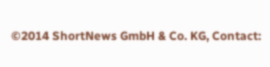©2014 ShortNews GmbH & Co. KG, Contact: